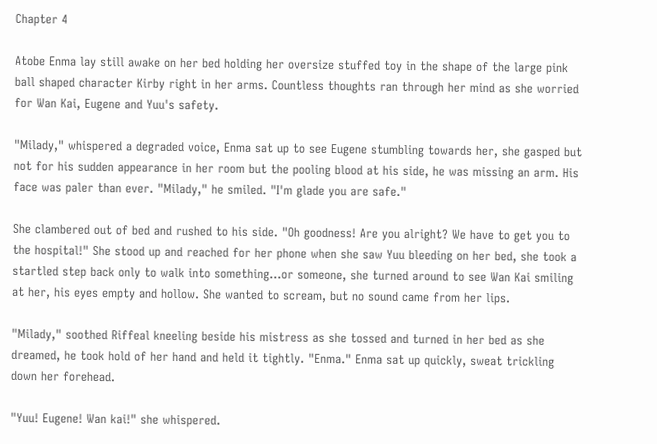Chapter 4

Atobe Enma lay still awake on her bed holding her oversize stuffed toy in the shape of the large pink ball shaped character Kirby right in her arms. Countless thoughts ran through her mind as she worried for Wan Kai, Eugene and Yuu's safety.

"Milady," whispered a degraded voice, Enma sat up to see Eugene stumbling towards her, she gasped but not for his sudden appearance in her room but the pooling blood at his side, he was missing an arm. His face was paler than ever. "Milady," he smiled. "I'm glade you are safe."

She clambered out of bed and rushed to his side. "Oh goodness! Are you alright? We have to get you to the hospital!" She stood up and reached for her phone when she saw Yuu bleeding on her bed, she took a startled step back only to walk into something…or someone, she turned around to see Wan Kai smiling at her, his eyes empty and hollow. She wanted to scream, but no sound came from her lips.

"Milady," soothed Riffeal kneeling beside his mistress as she tossed and turned in her bed as she dreamed, he took hold of her hand and held it tightly. "Enma." Enma sat up quickly, sweat trickling down her forehead.

"Yuu! Eugene! Wan kai!" she whispered.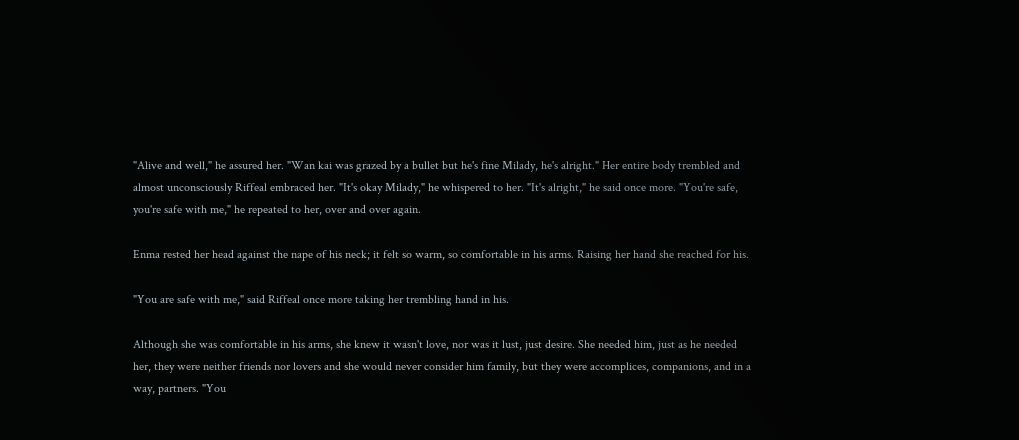"Alive and well," he assured her. "Wan kai was grazed by a bullet but he's fine Milady, he's alright." Her entire body trembled and almost unconsciously Riffeal embraced her. "It's okay Milady," he whispered to her. "It's alright," he said once more. "You're safe, you're safe with me," he repeated to her, over and over again.

Enma rested her head against the nape of his neck; it felt so warm, so comfortable in his arms. Raising her hand she reached for his.

"You are safe with me," said Riffeal once more taking her trembling hand in his.

Although she was comfortable in his arms, she knew it wasn't love, nor was it lust, just desire. She needed him, just as he needed her, they were neither friends nor lovers and she would never consider him family, but they were accomplices, companions, and in a way, partners. "You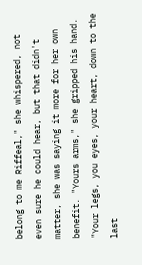belong to me Riffeal," she whispered, not even sure he could hear, but that didn't matter, she was saying it more for her own benefit. "Yours arms," she gripped his hand. "Your legs, you eyes, your heart, down to the last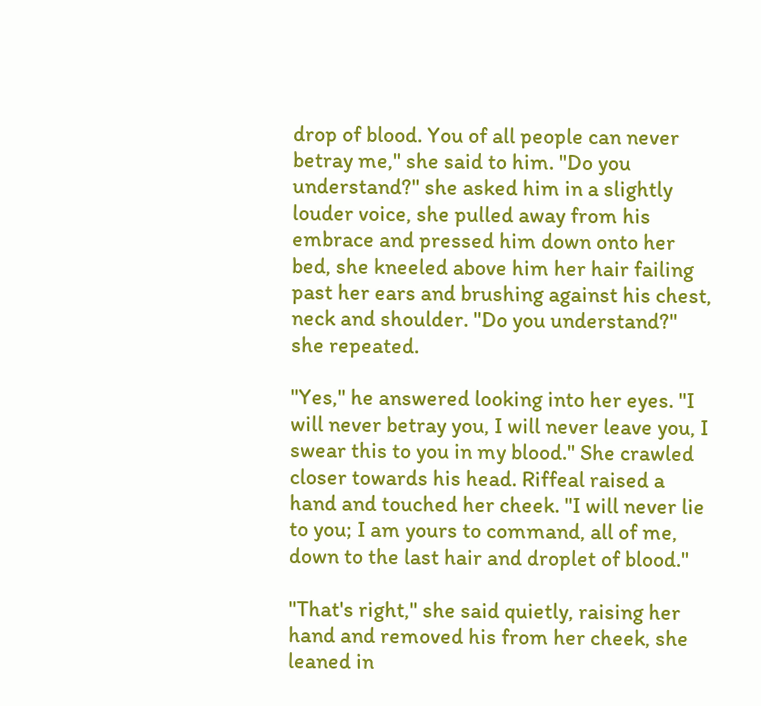drop of blood. You of all people can never betray me," she said to him. "Do you understand?" she asked him in a slightly louder voice, she pulled away from his embrace and pressed him down onto her bed, she kneeled above him her hair failing past her ears and brushing against his chest, neck and shoulder. "Do you understand?" she repeated.

"Yes," he answered looking into her eyes. "I will never betray you, I will never leave you, I swear this to you in my blood." She crawled closer towards his head. Riffeal raised a hand and touched her cheek. "I will never lie to you; I am yours to command, all of me, down to the last hair and droplet of blood."

"That's right," she said quietly, raising her hand and removed his from her cheek, she leaned in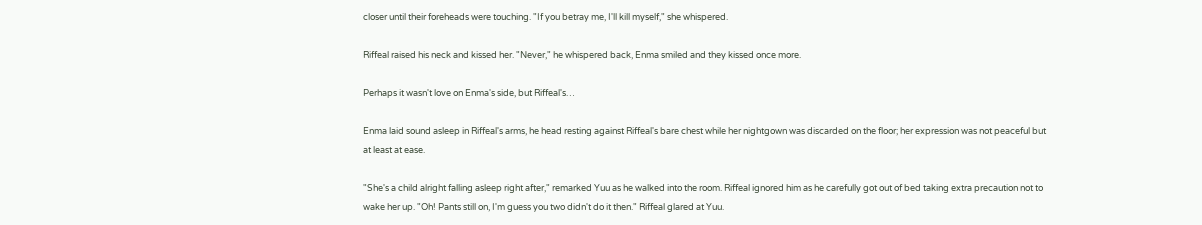closer until their foreheads were touching. "If you betray me, I'll kill myself," she whispered.

Riffeal raised his neck and kissed her. "Never," he whispered back, Enma smiled and they kissed once more.

Perhaps it wasn't love on Enma's side, but Riffeal's…

Enma laid sound asleep in Riffeal's arms, he head resting against Riffeal's bare chest while her nightgown was discarded on the floor; her expression was not peaceful but at least at ease.

"She's a child alright falling asleep right after," remarked Yuu as he walked into the room. Riffeal ignored him as he carefully got out of bed taking extra precaution not to wake her up. "Oh! Pants still on, I'm guess you two didn't do it then." Riffeal glared at Yuu.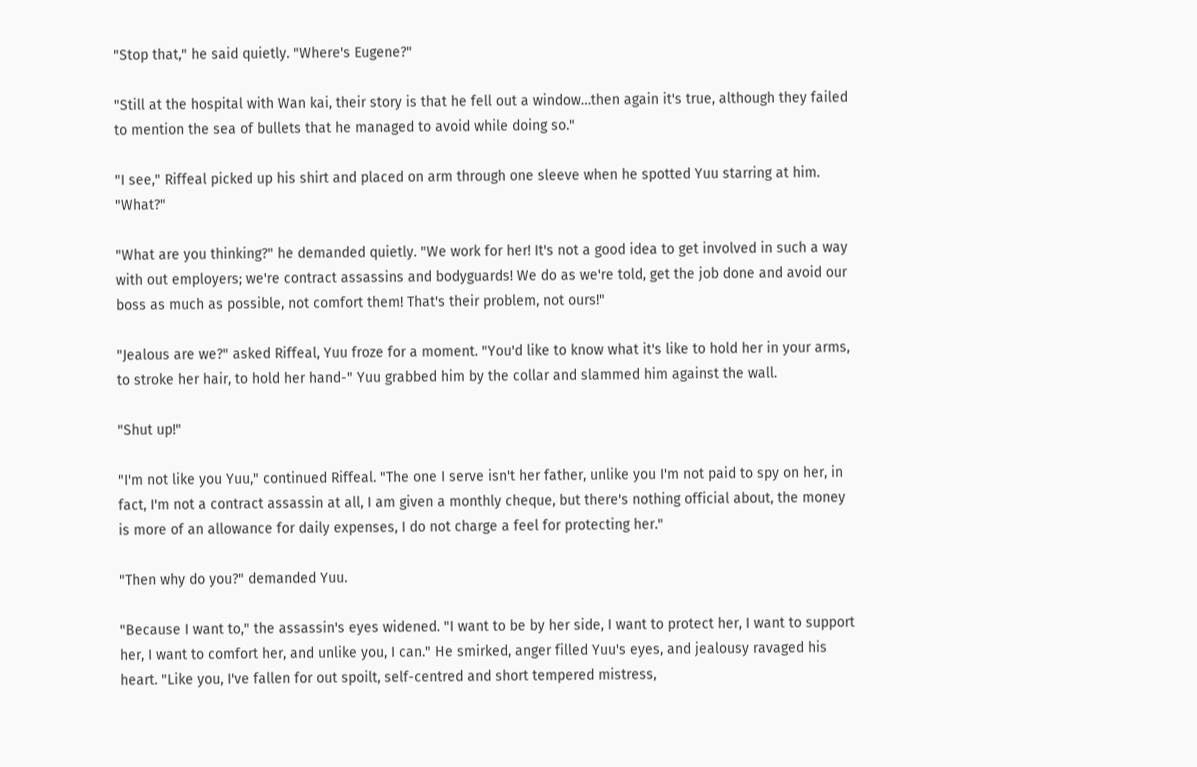"Stop that," he said quietly. "Where's Eugene?"

"Still at the hospital with Wan kai, their story is that he fell out a window…then again it's true, although they failed to mention the sea of bullets that he managed to avoid while doing so."

"I see," Riffeal picked up his shirt and placed on arm through one sleeve when he spotted Yuu starring at him. "What?"

"What are you thinking?" he demanded quietly. "We work for her! It's not a good idea to get involved in such a way with out employers; we're contract assassins and bodyguards! We do as we're told, get the job done and avoid our boss as much as possible, not comfort them! That's their problem, not ours!"

"Jealous are we?" asked Riffeal, Yuu froze for a moment. "You'd like to know what it's like to hold her in your arms, to stroke her hair, to hold her hand-" Yuu grabbed him by the collar and slammed him against the wall.

"Shut up!"

"I'm not like you Yuu," continued Riffeal. "The one I serve isn't her father, unlike you I'm not paid to spy on her, in fact, I'm not a contract assassin at all, I am given a monthly cheque, but there's nothing official about, the money is more of an allowance for daily expenses, I do not charge a feel for protecting her."

"Then why do you?" demanded Yuu.

"Because I want to," the assassin's eyes widened. "I want to be by her side, I want to protect her, I want to support her, I want to comfort her, and unlike you, I can." He smirked, anger filled Yuu's eyes, and jealousy ravaged his heart. "Like you, I've fallen for out spoilt, self-centred and short tempered mistress,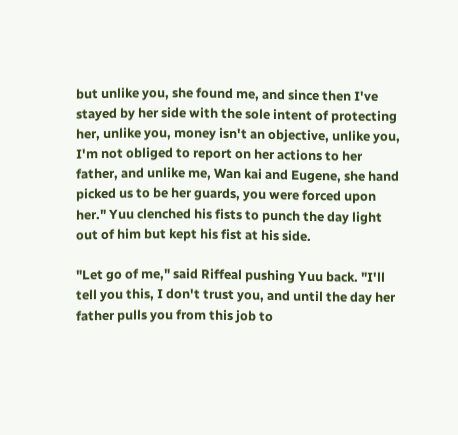but unlike you, she found me, and since then I've stayed by her side with the sole intent of protecting her, unlike you, money isn't an objective, unlike you, I'm not obliged to report on her actions to her father, and unlike me, Wan kai and Eugene, she hand picked us to be her guards, you were forced upon her." Yuu clenched his fists to punch the day light out of him but kept his fist at his side.

"Let go of me," said Riffeal pushing Yuu back. "I'll tell you this, I don't trust you, and until the day her father pulls you from this job to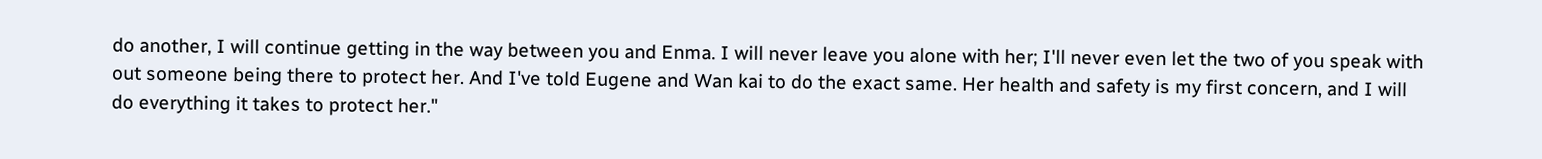do another, I will continue getting in the way between you and Enma. I will never leave you alone with her; I'll never even let the two of you speak with out someone being there to protect her. And I've told Eugene and Wan kai to do the exact same. Her health and safety is my first concern, and I will do everything it takes to protect her."